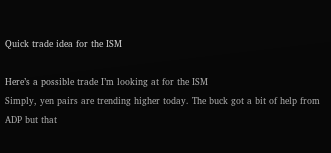Quick trade idea for the ISM

Here’s a possible trade I’m looking at for the ISM
Simply, yen pairs are trending higher today. The buck got a bit of help from ADP but that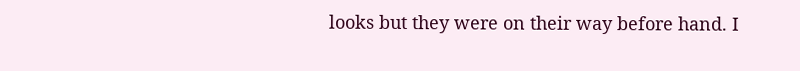looks but they were on their way before hand. I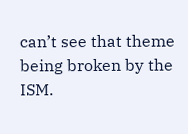can’t see that theme being broken by the ISM.